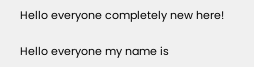Hello everyone completely new here!

Hello everyone my name is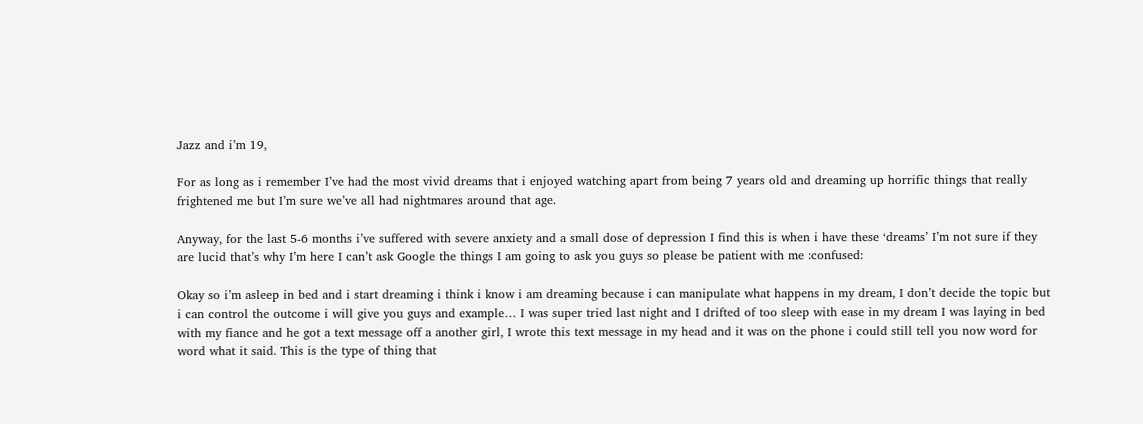Jazz and i’m 19,

For as long as i remember I’ve had the most vivid dreams that i enjoyed watching apart from being 7 years old and dreaming up horrific things that really frightened me but I’m sure we’ve all had nightmares around that age.

Anyway, for the last 5-6 months i’ve suffered with severe anxiety and a small dose of depression I find this is when i have these ‘dreams’ I’m not sure if they are lucid that’s why I’m here I can’t ask Google the things I am going to ask you guys so please be patient with me :confused:

Okay so i’m asleep in bed and i start dreaming i think i know i am dreaming because i can manipulate what happens in my dream, I don’t decide the topic but i can control the outcome i will give you guys and example… I was super tried last night and I drifted of too sleep with ease in my dream I was laying in bed with my fiance and he got a text message off a another girl, I wrote this text message in my head and it was on the phone i could still tell you now word for word what it said. This is the type of thing that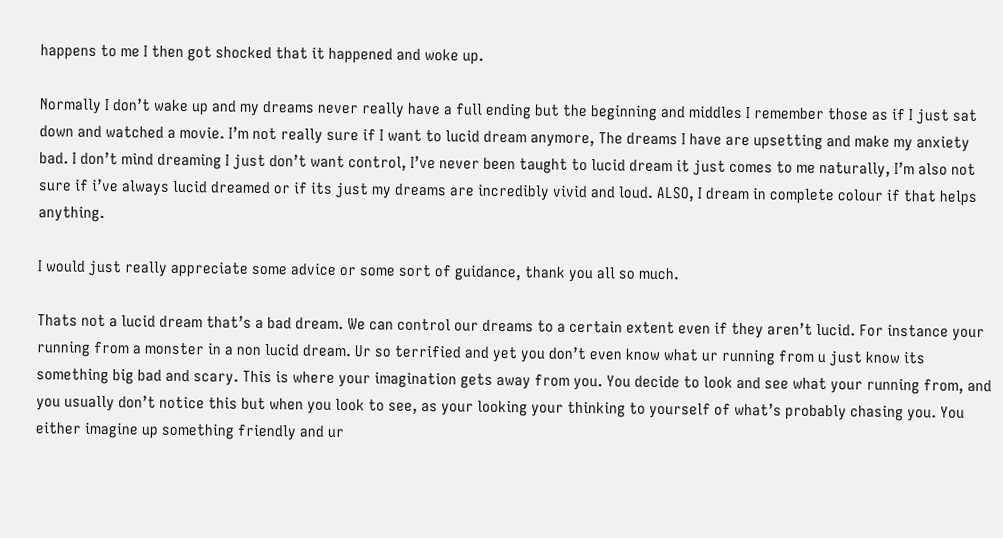happens to me I then got shocked that it happened and woke up.

Normally I don’t wake up and my dreams never really have a full ending but the beginning and middles I remember those as if I just sat down and watched a movie. I’m not really sure if I want to lucid dream anymore, The dreams I have are upsetting and make my anxiety bad. I don’t mind dreaming I just don’t want control, I’ve never been taught to lucid dream it just comes to me naturally, I’m also not sure if i’ve always lucid dreamed or if its just my dreams are incredibly vivid and loud. ALSO, I dream in complete colour if that helps anything.

I would just really appreciate some advice or some sort of guidance, thank you all so much.

Thats not a lucid dream that’s a bad dream. We can control our dreams to a certain extent even if they aren’t lucid. For instance your running from a monster in a non lucid dream. Ur so terrified and yet you don’t even know what ur running from u just know its something big bad and scary. This is where your imagination gets away from you. You decide to look and see what your running from, and you usually don’t notice this but when you look to see, as your looking your thinking to yourself of what’s probably chasing you. You either imagine up something friendly and ur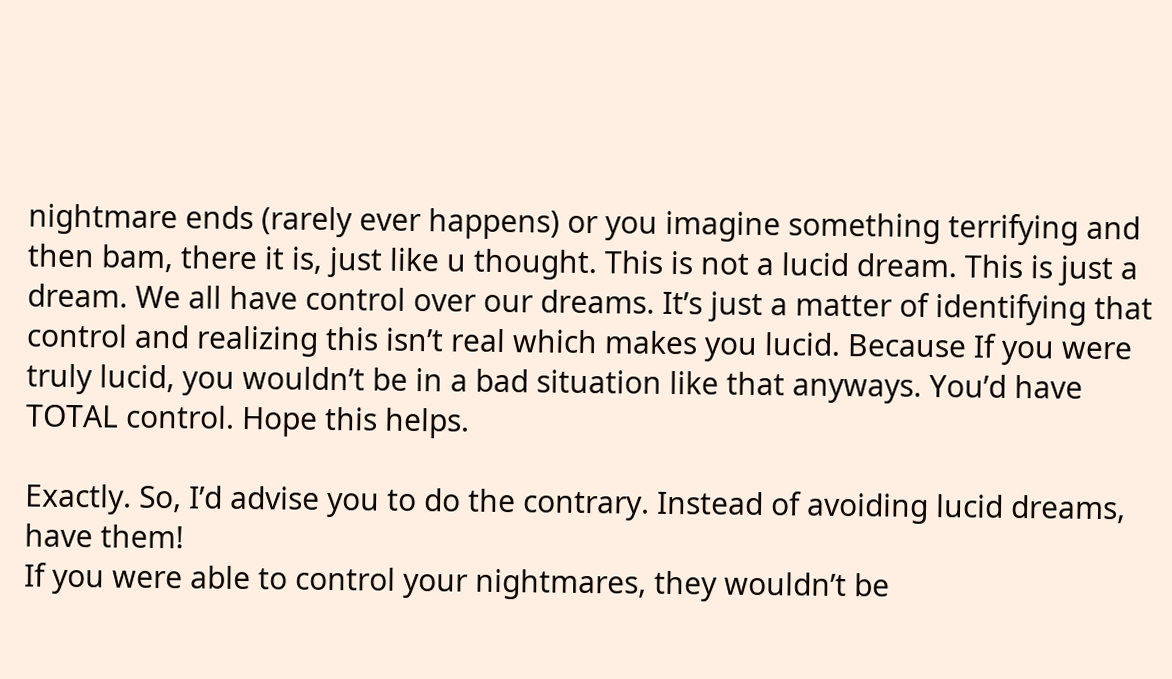nightmare ends (rarely ever happens) or you imagine something terrifying and then bam, there it is, just like u thought. This is not a lucid dream. This is just a dream. We all have control over our dreams. It’s just a matter of identifying that control and realizing this isn’t real which makes you lucid. Because If you were truly lucid, you wouldn’t be in a bad situation like that anyways. You’d have TOTAL control. Hope this helps.

Exactly. So, I’d advise you to do the contrary. Instead of avoiding lucid dreams, have them!
If you were able to control your nightmares, they wouldn’t be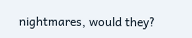nightmares, would they?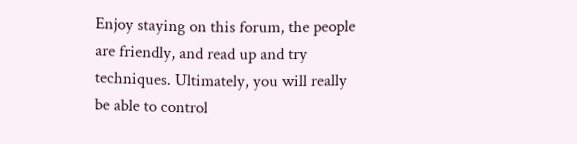Enjoy staying on this forum, the people are friendly, and read up and try techniques. Ultimately, you will really be able to control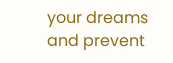your dreams and prevent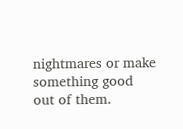nightmares or make something good out of them.